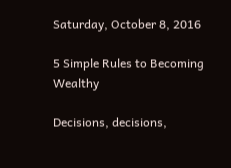Saturday, October 8, 2016

5 Simple Rules to Becoming Wealthy

Decisions, decisions,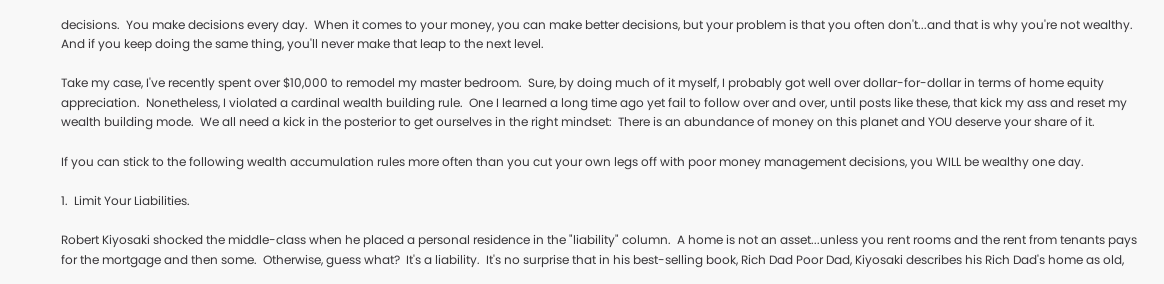decisions.  You make decisions every day.  When it comes to your money, you can make better decisions, but your problem is that you often don't...and that is why you're not wealthy.  And if you keep doing the same thing, you'll never make that leap to the next level.

Take my case, I've recently spent over $10,000 to remodel my master bedroom.  Sure, by doing much of it myself, I probably got well over dollar-for-dollar in terms of home equity appreciation.  Nonetheless, I violated a cardinal wealth building rule.  One I learned a long time ago yet fail to follow over and over, until posts like these, that kick my ass and reset my wealth building mode.  We all need a kick in the posterior to get ourselves in the right mindset:  There is an abundance of money on this planet and YOU deserve your share of it.

If you can stick to the following wealth accumulation rules more often than you cut your own legs off with poor money management decisions, you WILL be wealthy one day.

1.  Limit Your Liabilities.

Robert Kiyosaki shocked the middle-class when he placed a personal residence in the "liability" column.  A home is not an asset...unless you rent rooms and the rent from tenants pays for the mortgage and then some.  Otherwise, guess what?  It's a liability.  It's no surprise that in his best-selling book, Rich Dad Poor Dad, Kiyosaki describes his Rich Dad's home as old,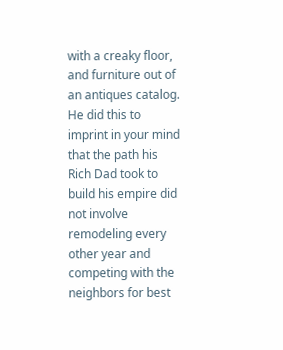with a creaky floor, and furniture out of an antiques catalog.  He did this to imprint in your mind that the path his Rich Dad took to build his empire did not involve remodeling every other year and competing with the neighbors for best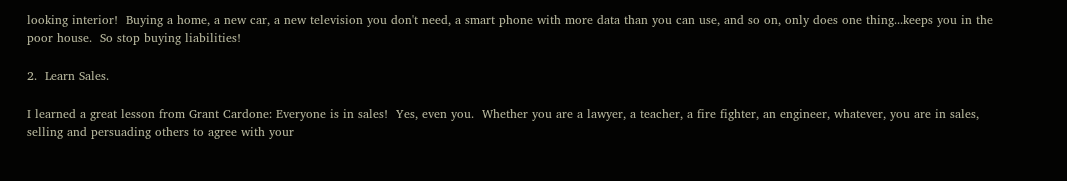looking interior!  Buying a home, a new car, a new television you don't need, a smart phone with more data than you can use, and so on, only does one thing...keeps you in the poor house.  So stop buying liabilities!

2.  Learn Sales.

I learned a great lesson from Grant Cardone: Everyone is in sales!  Yes, even you.  Whether you are a lawyer, a teacher, a fire fighter, an engineer, whatever, you are in sales, selling and persuading others to agree with your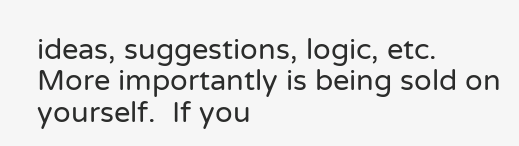ideas, suggestions, logic, etc.  More importantly is being sold on yourself.  If you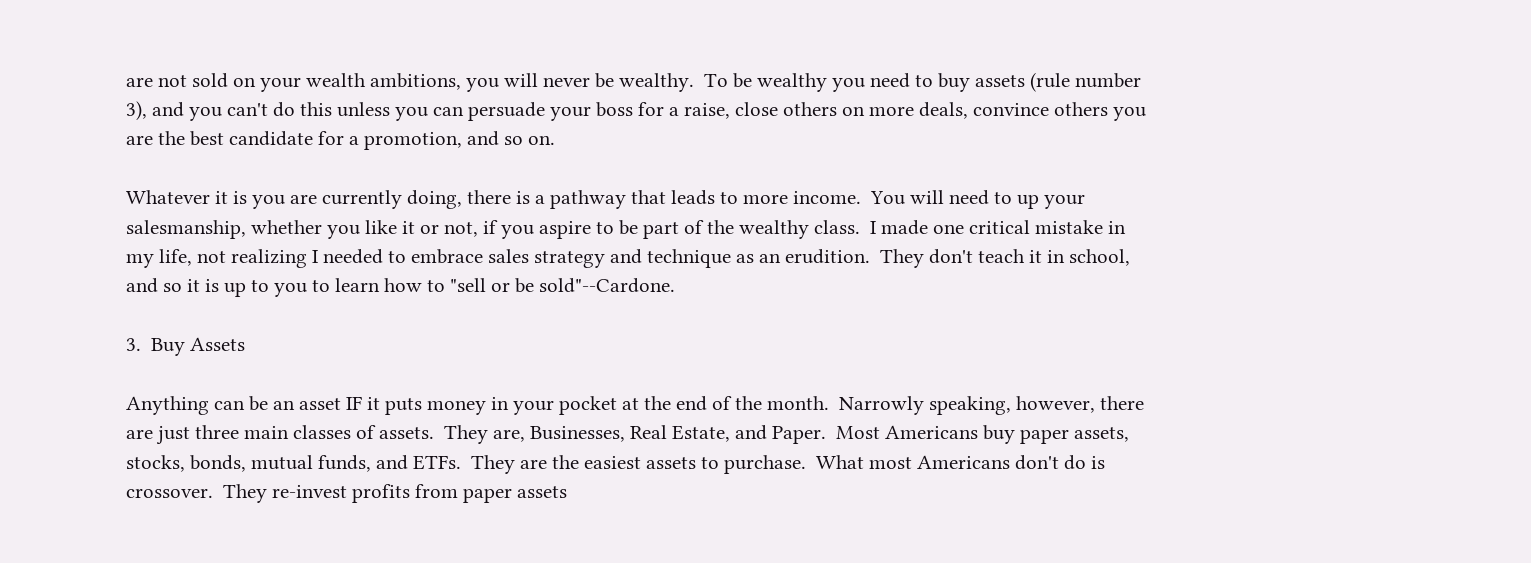are not sold on your wealth ambitions, you will never be wealthy.  To be wealthy you need to buy assets (rule number 3), and you can't do this unless you can persuade your boss for a raise, close others on more deals, convince others you are the best candidate for a promotion, and so on.

Whatever it is you are currently doing, there is a pathway that leads to more income.  You will need to up your salesmanship, whether you like it or not, if you aspire to be part of the wealthy class.  I made one critical mistake in my life, not realizing I needed to embrace sales strategy and technique as an erudition.  They don't teach it in school, and so it is up to you to learn how to "sell or be sold"--Cardone.

3.  Buy Assets

Anything can be an asset IF it puts money in your pocket at the end of the month.  Narrowly speaking, however, there are just three main classes of assets.  They are, Businesses, Real Estate, and Paper.  Most Americans buy paper assets, stocks, bonds, mutual funds, and ETFs.  They are the easiest assets to purchase.  What most Americans don't do is crossover.  They re-invest profits from paper assets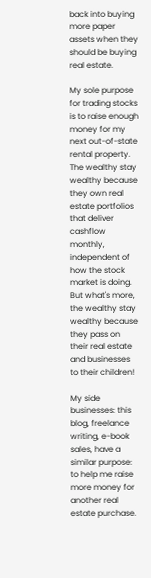back into buying more paper assets when they should be buying real estate.

My sole purpose for trading stocks is to raise enough money for my next out-of-state rental property.  The wealthy stay wealthy because they own real estate portfolios that deliver cashflow monthly, independent of how the stock market is doing.  But what's more, the wealthy stay wealthy because they pass on their real estate and businesses to their children!

My side businesses: this blog, freelance writing, e-book sales, have a similar purpose: to help me raise more money for another real estate purchase.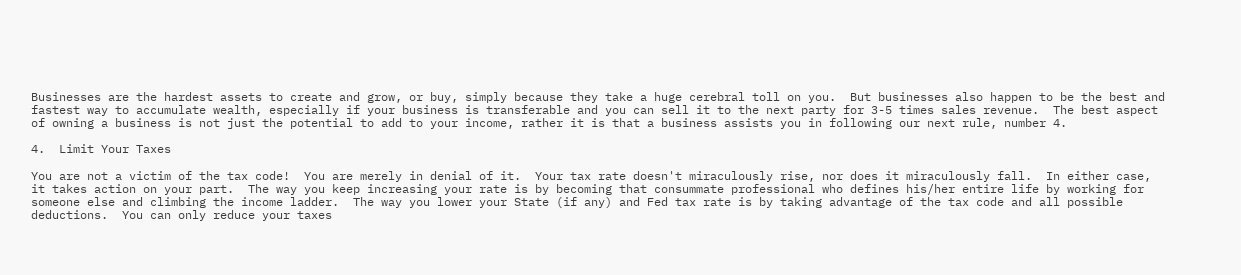Businesses are the hardest assets to create and grow, or buy, simply because they take a huge cerebral toll on you.  But businesses also happen to be the best and fastest way to accumulate wealth, especially if your business is transferable and you can sell it to the next party for 3-5 times sales revenue.  The best aspect of owning a business is not just the potential to add to your income, rather it is that a business assists you in following our next rule, number 4.

4.  Limit Your Taxes

You are not a victim of the tax code!  You are merely in denial of it.  Your tax rate doesn't miraculously rise, nor does it miraculously fall.  In either case, it takes action on your part.  The way you keep increasing your rate is by becoming that consummate professional who defines his/her entire life by working for someone else and climbing the income ladder.  The way you lower your State (if any) and Fed tax rate is by taking advantage of the tax code and all possible deductions.  You can only reduce your taxes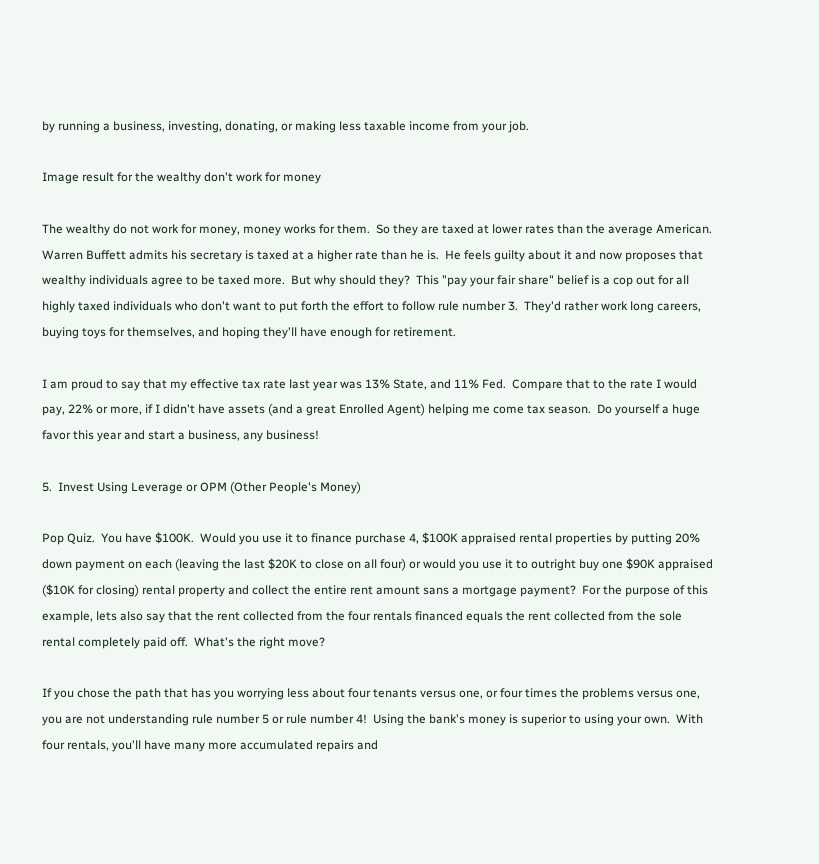by running a business, investing, donating, or making less taxable income from your job.

Image result for the wealthy don't work for money

The wealthy do not work for money, money works for them.  So they are taxed at lower rates than the average American.  Warren Buffett admits his secretary is taxed at a higher rate than he is.  He feels guilty about it and now proposes that wealthy individuals agree to be taxed more.  But why should they?  This "pay your fair share" belief is a cop out for all highly taxed individuals who don't want to put forth the effort to follow rule number 3.  They'd rather work long careers, buying toys for themselves, and hoping they'll have enough for retirement.

I am proud to say that my effective tax rate last year was 13% State, and 11% Fed.  Compare that to the rate I would pay, 22% or more, if I didn't have assets (and a great Enrolled Agent) helping me come tax season.  Do yourself a huge favor this year and start a business, any business!

5.  Invest Using Leverage or OPM (Other People's Money)

Pop Quiz.  You have $100K.  Would you use it to finance purchase 4, $100K appraised rental properties by putting 20% down payment on each (leaving the last $20K to close on all four) or would you use it to outright buy one $90K appraised ($10K for closing) rental property and collect the entire rent amount sans a mortgage payment?  For the purpose of this example, lets also say that the rent collected from the four rentals financed equals the rent collected from the sole rental completely paid off.  What's the right move?

If you chose the path that has you worrying less about four tenants versus one, or four times the problems versus one, you are not understanding rule number 5 or rule number 4!  Using the bank's money is superior to using your own.  With four rentals, you'll have many more accumulated repairs and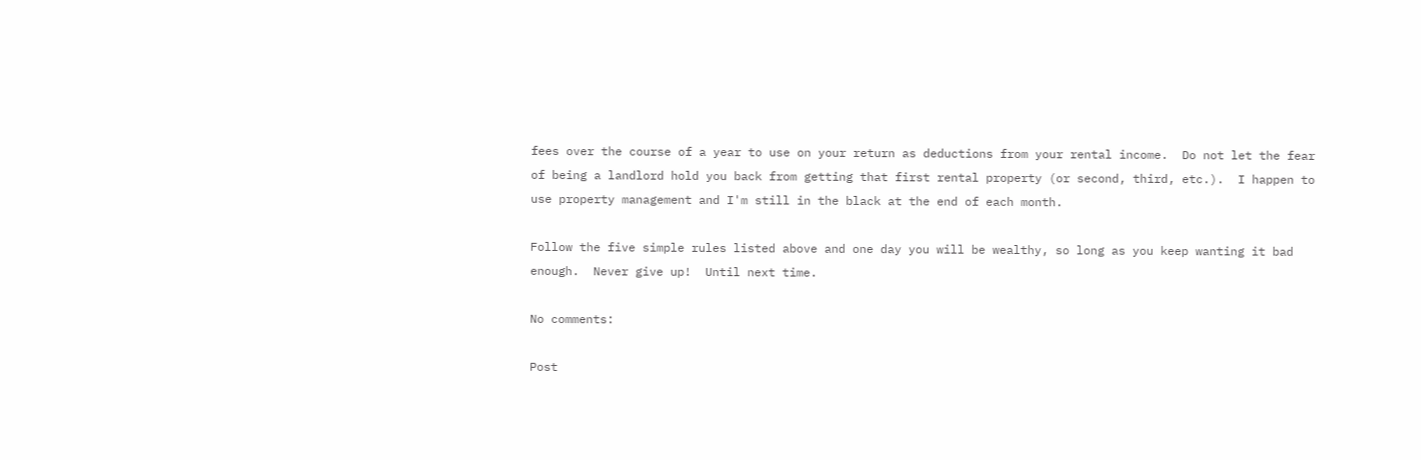fees over the course of a year to use on your return as deductions from your rental income.  Do not let the fear of being a landlord hold you back from getting that first rental property (or second, third, etc.).  I happen to use property management and I'm still in the black at the end of each month.

Follow the five simple rules listed above and one day you will be wealthy, so long as you keep wanting it bad enough.  Never give up!  Until next time.

No comments:

Post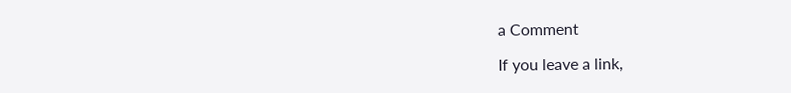a Comment

If you leave a link,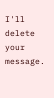I'll delete your message.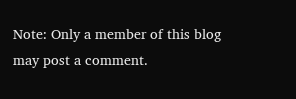Note: Only a member of this blog may post a comment.